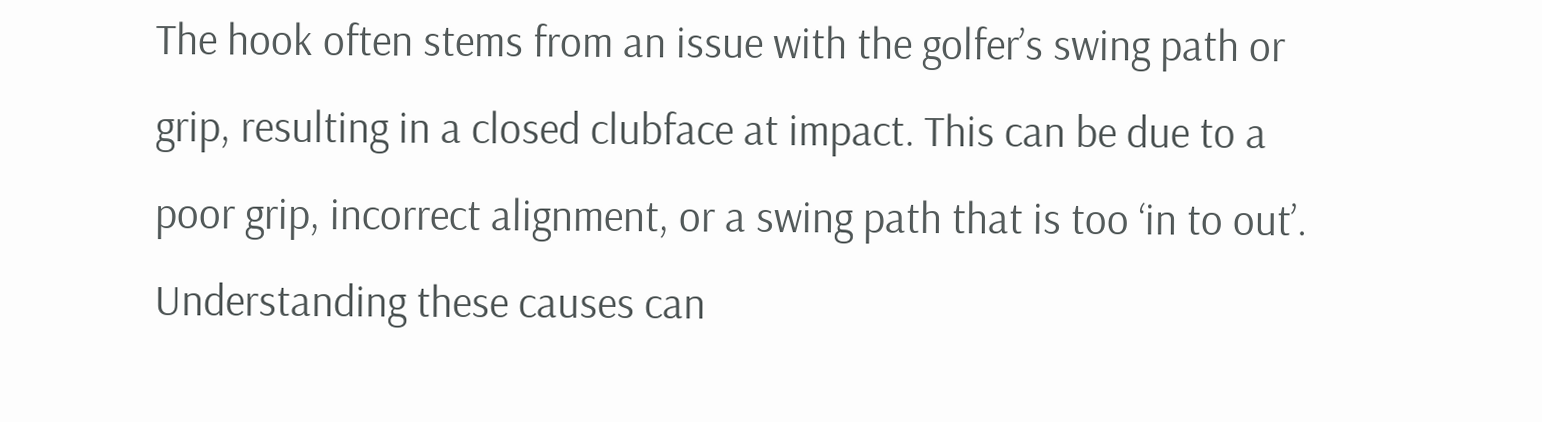The hook often stems from an issue with the golfer’s swing path or grip, resulting in a closed clubface at impact. This can be due to a poor grip, incorrect alignment, or a swing path that is too ‘in to out’. Understanding these causes can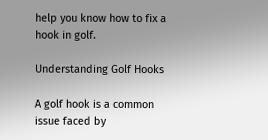help you know how to fix a hook in golf.

Understanding Golf Hooks

A golf hook is a common issue faced by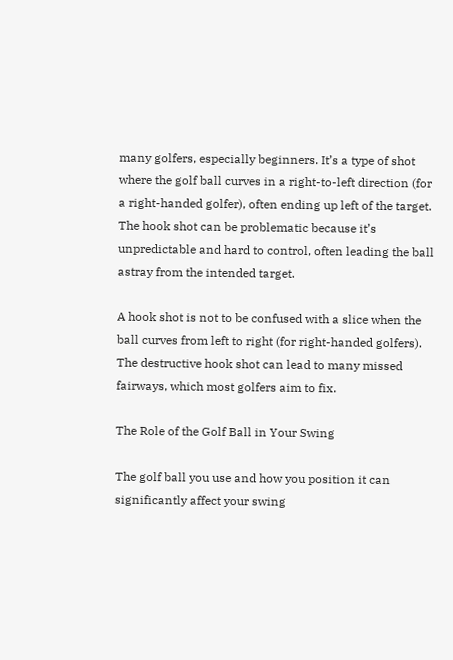many golfers, especially beginners. It’s a type of shot where the golf ball curves in a right-to-left direction (for a right-handed golfer), often ending up left of the target. The hook shot can be problematic because it’s unpredictable and hard to control, often leading the ball astray from the intended target.

A hook shot is not to be confused with a slice when the ball curves from left to right (for right-handed golfers). The destructive hook shot can lead to many missed fairways, which most golfers aim to fix.

The Role of the Golf Ball in Your Swing

The golf ball you use and how you position it can significantly affect your swing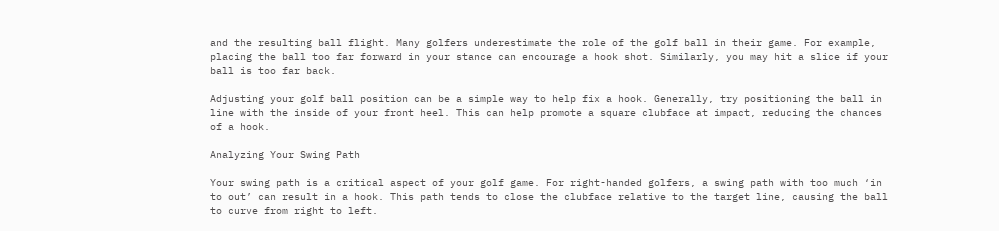and the resulting ball flight. Many golfers underestimate the role of the golf ball in their game. For example, placing the ball too far forward in your stance can encourage a hook shot. Similarly, you may hit a slice if your ball is too far back.

Adjusting your golf ball position can be a simple way to help fix a hook. Generally, try positioning the ball in line with the inside of your front heel. This can help promote a square clubface at impact, reducing the chances of a hook.

Analyzing Your Swing Path

Your swing path is a critical aspect of your golf game. For right-handed golfers, a swing path with too much ‘in to out’ can result in a hook. This path tends to close the clubface relative to the target line, causing the ball to curve from right to left.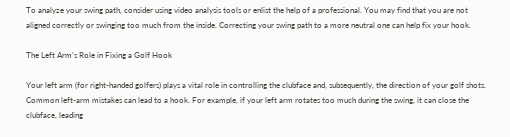To analyze your swing path, consider using video analysis tools or enlist the help of a professional. You may find that you are not aligned correctly or swinging too much from the inside. Correcting your swing path to a more neutral one can help fix your hook.

The Left Arm’s Role in Fixing a Golf Hook

Your left arm (for right-handed golfers) plays a vital role in controlling the clubface and, subsequently, the direction of your golf shots. Common left-arm mistakes can lead to a hook. For example, if your left arm rotates too much during the swing, it can close the clubface, leading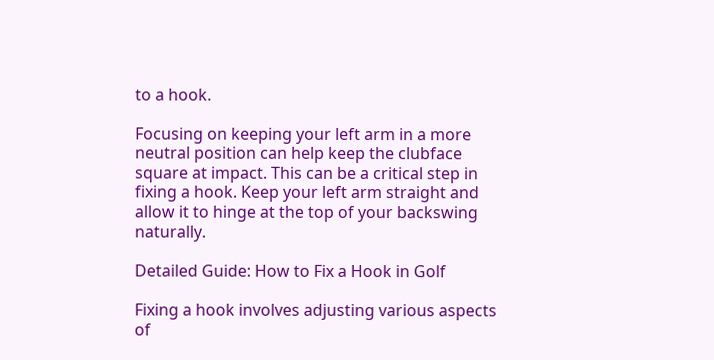to a hook.

Focusing on keeping your left arm in a more neutral position can help keep the clubface square at impact. This can be a critical step in fixing a hook. Keep your left arm straight and allow it to hinge at the top of your backswing naturally.

Detailed Guide: How to Fix a Hook in Golf

Fixing a hook involves adjusting various aspects of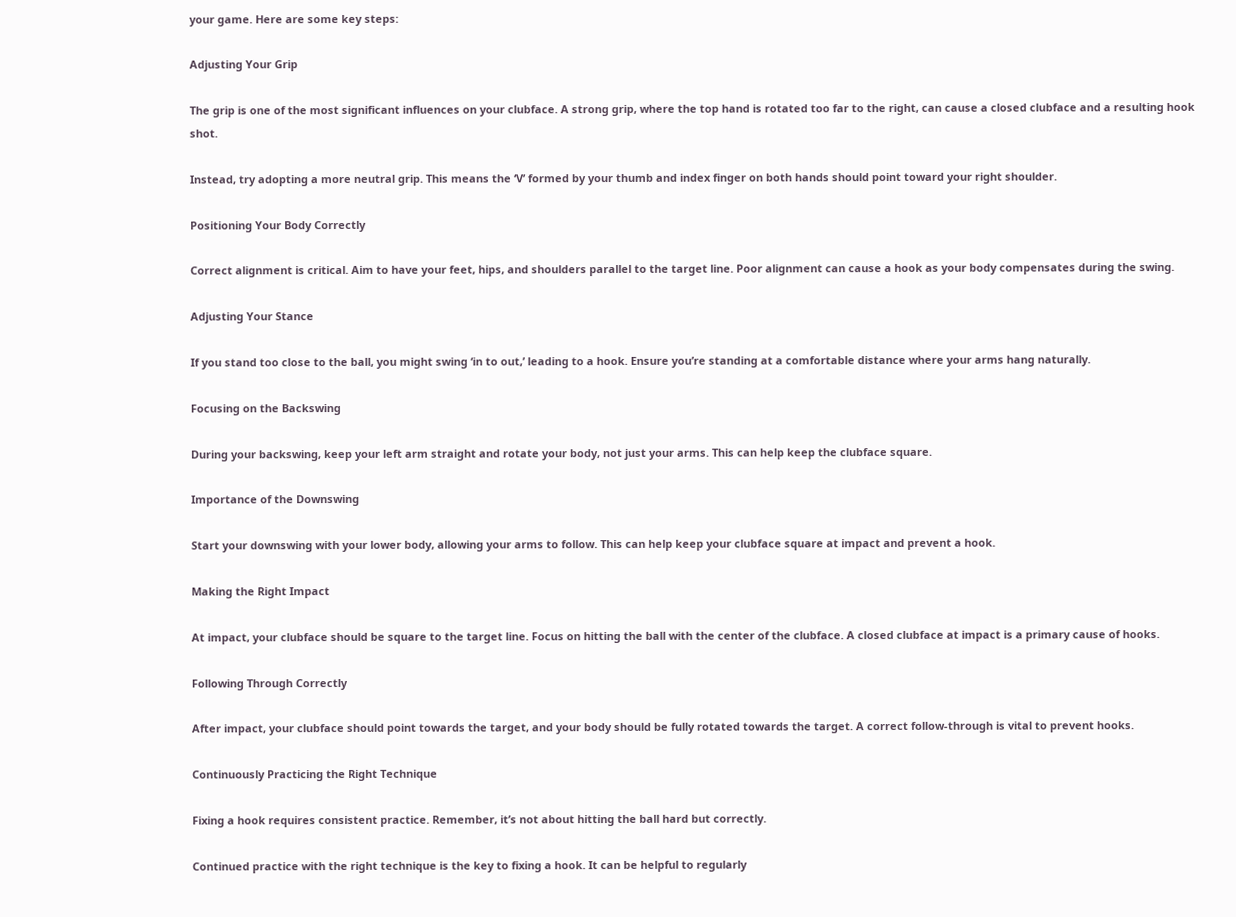your game. Here are some key steps:

Adjusting Your Grip

The grip is one of the most significant influences on your clubface. A strong grip, where the top hand is rotated too far to the right, can cause a closed clubface and a resulting hook shot.

Instead, try adopting a more neutral grip. This means the ‘V’ formed by your thumb and index finger on both hands should point toward your right shoulder.

Positioning Your Body Correctly

Correct alignment is critical. Aim to have your feet, hips, and shoulders parallel to the target line. Poor alignment can cause a hook as your body compensates during the swing.

Adjusting Your Stance

If you stand too close to the ball, you might swing ‘in to out,’ leading to a hook. Ensure you’re standing at a comfortable distance where your arms hang naturally.

Focusing on the Backswing

During your backswing, keep your left arm straight and rotate your body, not just your arms. This can help keep the clubface square.

Importance of the Downswing

Start your downswing with your lower body, allowing your arms to follow. This can help keep your clubface square at impact and prevent a hook.

Making the Right Impact

At impact, your clubface should be square to the target line. Focus on hitting the ball with the center of the clubface. A closed clubface at impact is a primary cause of hooks.

Following Through Correctly

After impact, your clubface should point towards the target, and your body should be fully rotated towards the target. A correct follow-through is vital to prevent hooks.

Continuously Practicing the Right Technique

Fixing a hook requires consistent practice. Remember, it’s not about hitting the ball hard but correctly.

Continued practice with the right technique is the key to fixing a hook. It can be helpful to regularly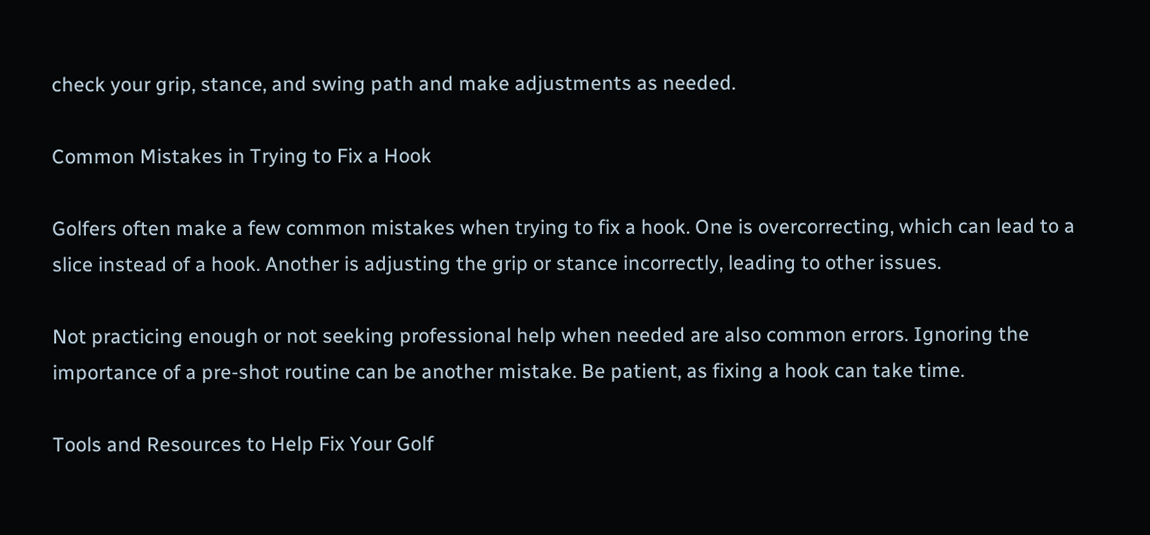check your grip, stance, and swing path and make adjustments as needed.

Common Mistakes in Trying to Fix a Hook

Golfers often make a few common mistakes when trying to fix a hook. One is overcorrecting, which can lead to a slice instead of a hook. Another is adjusting the grip or stance incorrectly, leading to other issues.

Not practicing enough or not seeking professional help when needed are also common errors. Ignoring the importance of a pre-shot routine can be another mistake. Be patient, as fixing a hook can take time.

Tools and Resources to Help Fix Your Golf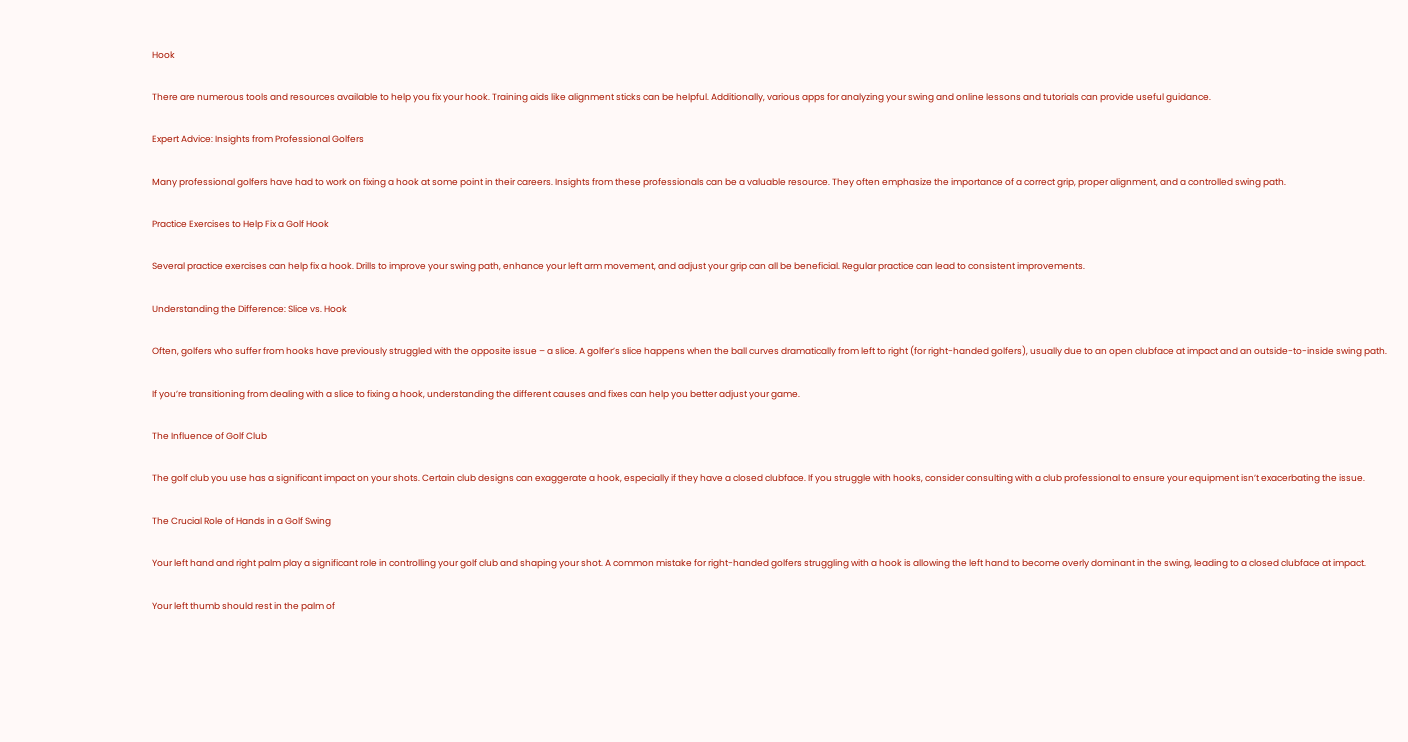Hook

There are numerous tools and resources available to help you fix your hook. Training aids like alignment sticks can be helpful. Additionally, various apps for analyzing your swing and online lessons and tutorials can provide useful guidance.

Expert Advice: Insights from Professional Golfers

Many professional golfers have had to work on fixing a hook at some point in their careers. Insights from these professionals can be a valuable resource. They often emphasize the importance of a correct grip, proper alignment, and a controlled swing path.

Practice Exercises to Help Fix a Golf Hook

Several practice exercises can help fix a hook. Drills to improve your swing path, enhance your left arm movement, and adjust your grip can all be beneficial. Regular practice can lead to consistent improvements.

Understanding the Difference: Slice vs. Hook

Often, golfers who suffer from hooks have previously struggled with the opposite issue – a slice. A golfer’s slice happens when the ball curves dramatically from left to right (for right-handed golfers), usually due to an open clubface at impact and an outside-to-inside swing path.

If you’re transitioning from dealing with a slice to fixing a hook, understanding the different causes and fixes can help you better adjust your game.

The Influence of Golf Club

The golf club you use has a significant impact on your shots. Certain club designs can exaggerate a hook, especially if they have a closed clubface. If you struggle with hooks, consider consulting with a club professional to ensure your equipment isn’t exacerbating the issue.

The Crucial Role of Hands in a Golf Swing

Your left hand and right palm play a significant role in controlling your golf club and shaping your shot. A common mistake for right-handed golfers struggling with a hook is allowing the left hand to become overly dominant in the swing, leading to a closed clubface at impact.

Your left thumb should rest in the palm of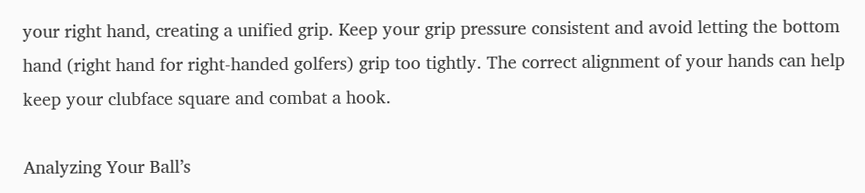your right hand, creating a unified grip. Keep your grip pressure consistent and avoid letting the bottom hand (right hand for right-handed golfers) grip too tightly. The correct alignment of your hands can help keep your clubface square and combat a hook.

Analyzing Your Ball’s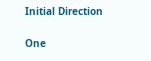Initial Direction

One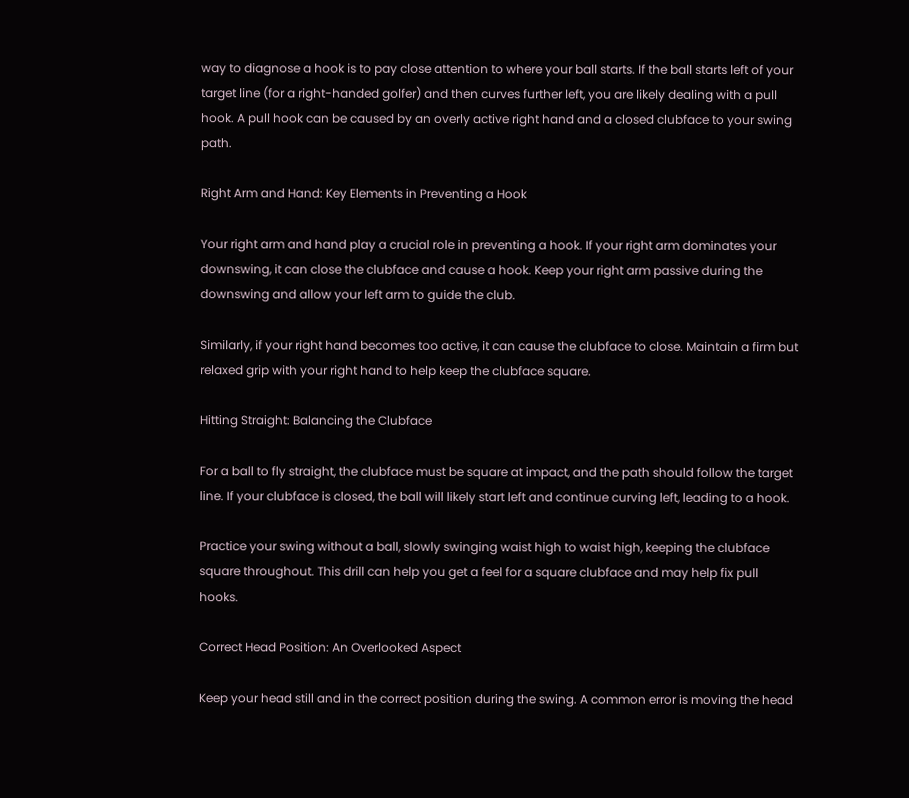way to diagnose a hook is to pay close attention to where your ball starts. If the ball starts left of your target line (for a right-handed golfer) and then curves further left, you are likely dealing with a pull hook. A pull hook can be caused by an overly active right hand and a closed clubface to your swing path.

Right Arm and Hand: Key Elements in Preventing a Hook

Your right arm and hand play a crucial role in preventing a hook. If your right arm dominates your downswing, it can close the clubface and cause a hook. Keep your right arm passive during the downswing and allow your left arm to guide the club.

Similarly, if your right hand becomes too active, it can cause the clubface to close. Maintain a firm but relaxed grip with your right hand to help keep the clubface square.

Hitting Straight: Balancing the Clubface

For a ball to fly straight, the clubface must be square at impact, and the path should follow the target line. If your clubface is closed, the ball will likely start left and continue curving left, leading to a hook.

Practice your swing without a ball, slowly swinging waist high to waist high, keeping the clubface square throughout. This drill can help you get a feel for a square clubface and may help fix pull hooks.

Correct Head Position: An Overlooked Aspect

Keep your head still and in the correct position during the swing. A common error is moving the head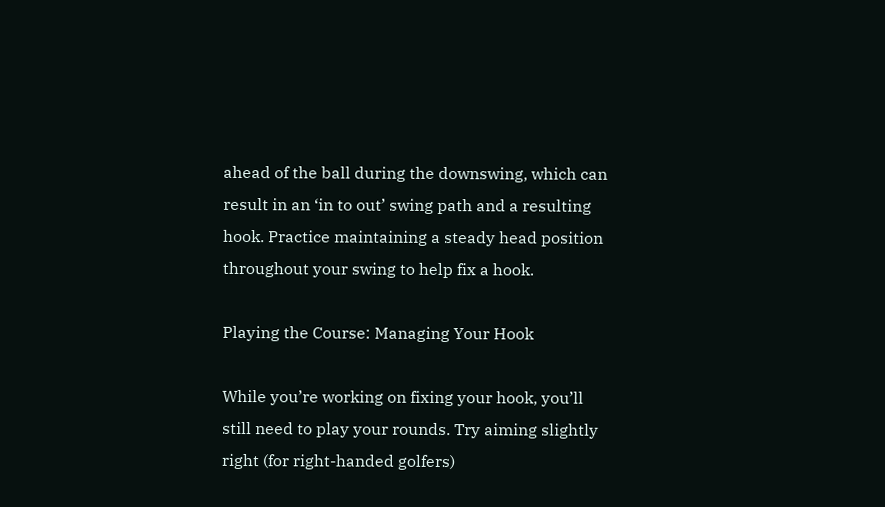ahead of the ball during the downswing, which can result in an ‘in to out’ swing path and a resulting hook. Practice maintaining a steady head position throughout your swing to help fix a hook.

Playing the Course: Managing Your Hook

While you’re working on fixing your hook, you’ll still need to play your rounds. Try aiming slightly right (for right-handed golfers)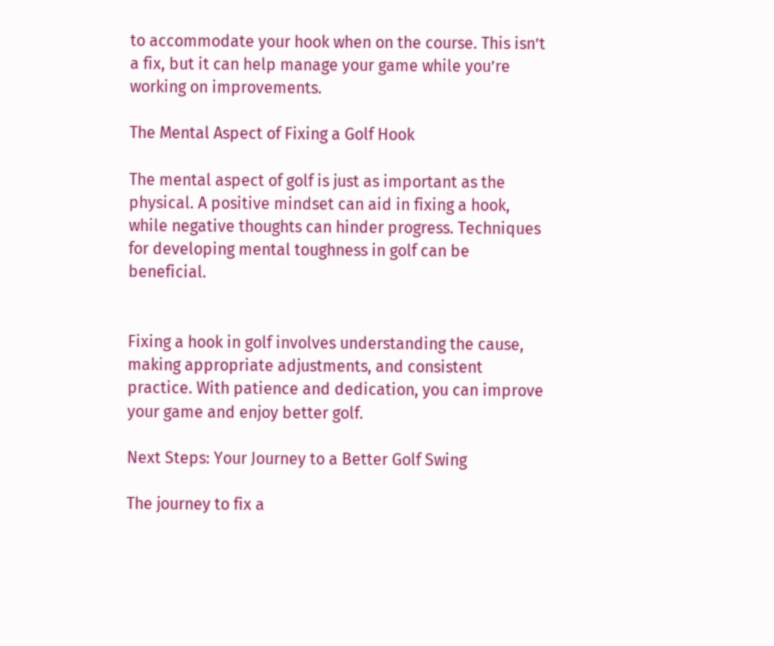to accommodate your hook when on the course. This isn’t a fix, but it can help manage your game while you’re working on improvements.

The Mental Aspect of Fixing a Golf Hook

The mental aspect of golf is just as important as the physical. A positive mindset can aid in fixing a hook, while negative thoughts can hinder progress. Techniques for developing mental toughness in golf can be beneficial.


Fixing a hook in golf involves understanding the cause, making appropriate adjustments, and consistent practice. With patience and dedication, you can improve your game and enjoy better golf.

Next Steps: Your Journey to a Better Golf Swing

The journey to fix a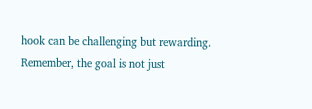hook can be challenging but rewarding. Remember, the goal is not just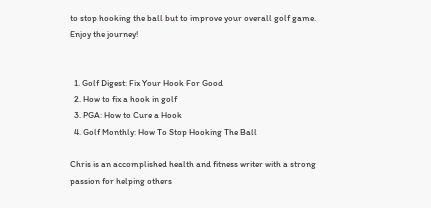to stop hooking the ball but to improve your overall golf game. Enjoy the journey!


  1. Golf Digest: Fix Your Hook For Good
  2. How to fix a hook in golf
  3. PGA: How to Cure a Hook
  4. Golf Monthly: How To Stop Hooking The Ball

Chris is an accomplished health and fitness writer with a strong passion for helping others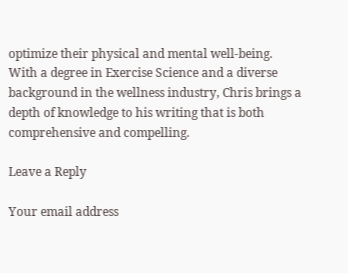optimize their physical and mental well-being. With a degree in Exercise Science and a diverse background in the wellness industry, Chris brings a depth of knowledge to his writing that is both comprehensive and compelling.

Leave a Reply

Your email address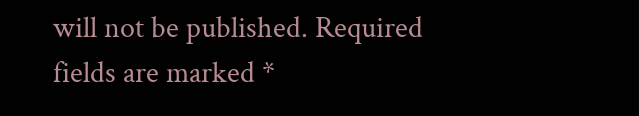will not be published. Required fields are marked *